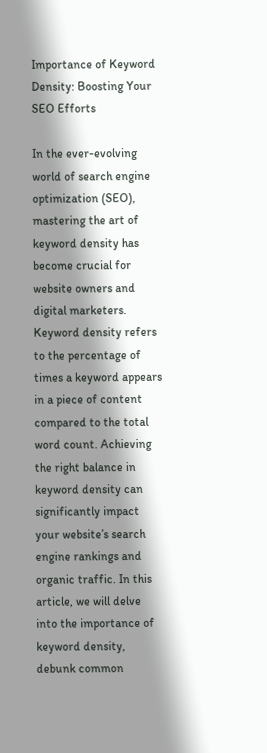Importance of Keyword Density: Boosting Your SEO Efforts

In the ever-evolving world of search engine optimization (SEO), mastering the art of keyword density has become crucial for website owners and digital marketers. Keyword density refers to the percentage of times a keyword appears in a piece of content compared to the total word count. Achieving the right balance in keyword density can significantly impact your website’s search engine rankings and organic traffic. In this article, we will delve into the importance of keyword density, debunk common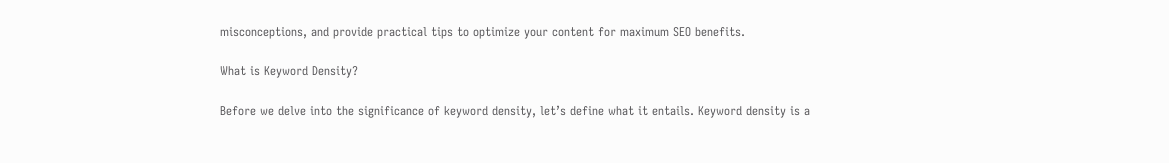misconceptions, and provide practical tips to optimize your content for maximum SEO benefits.

What is Keyword Density?

Before we delve into the significance of keyword density, let’s define what it entails. Keyword density is a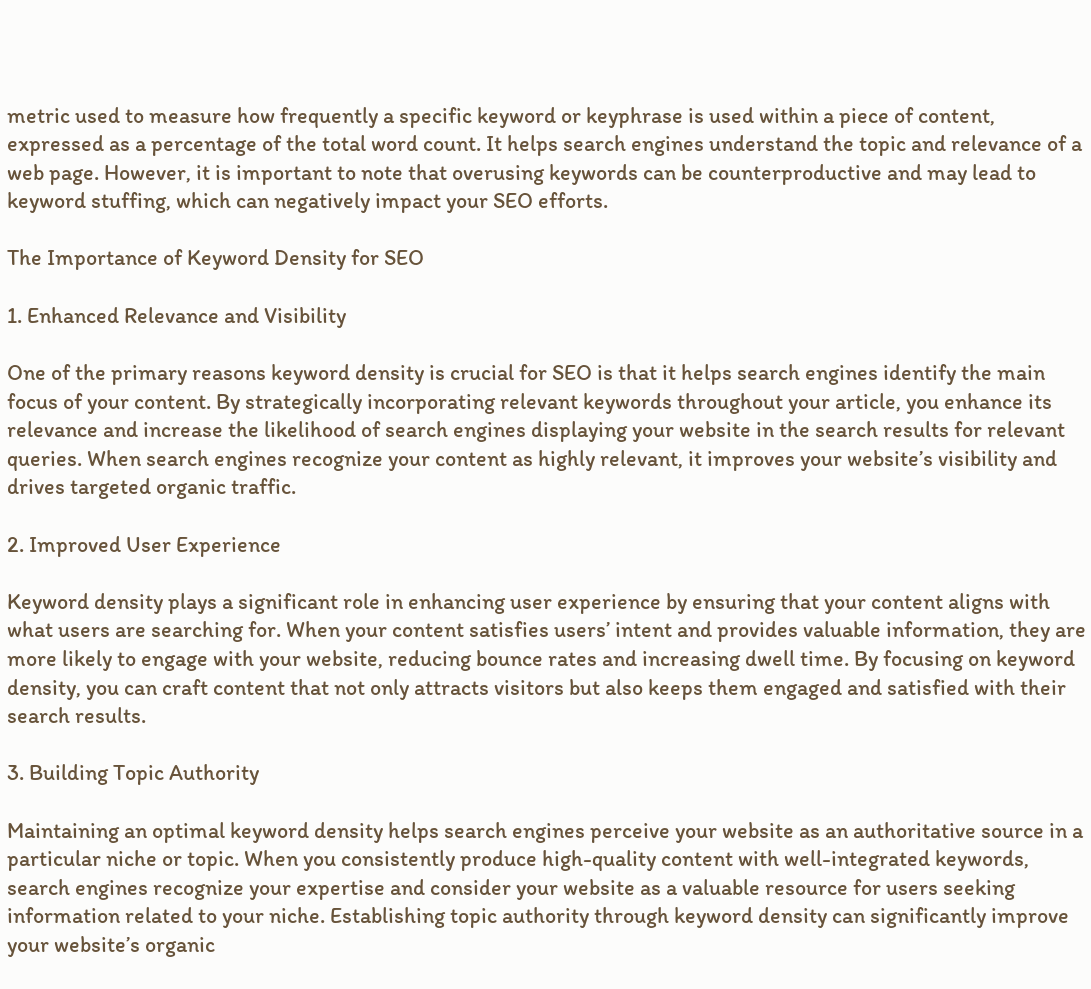metric used to measure how frequently a specific keyword or keyphrase is used within a piece of content, expressed as a percentage of the total word count. It helps search engines understand the topic and relevance of a web page. However, it is important to note that overusing keywords can be counterproductive and may lead to keyword stuffing, which can negatively impact your SEO efforts.

The Importance of Keyword Density for SEO

1. Enhanced Relevance and Visibility

One of the primary reasons keyword density is crucial for SEO is that it helps search engines identify the main focus of your content. By strategically incorporating relevant keywords throughout your article, you enhance its relevance and increase the likelihood of search engines displaying your website in the search results for relevant queries. When search engines recognize your content as highly relevant, it improves your website’s visibility and drives targeted organic traffic.

2. Improved User Experience

Keyword density plays a significant role in enhancing user experience by ensuring that your content aligns with what users are searching for. When your content satisfies users’ intent and provides valuable information, they are more likely to engage with your website, reducing bounce rates and increasing dwell time. By focusing on keyword density, you can craft content that not only attracts visitors but also keeps them engaged and satisfied with their search results.

3. Building Topic Authority

Maintaining an optimal keyword density helps search engines perceive your website as an authoritative source in a particular niche or topic. When you consistently produce high-quality content with well-integrated keywords, search engines recognize your expertise and consider your website as a valuable resource for users seeking information related to your niche. Establishing topic authority through keyword density can significantly improve your website’s organic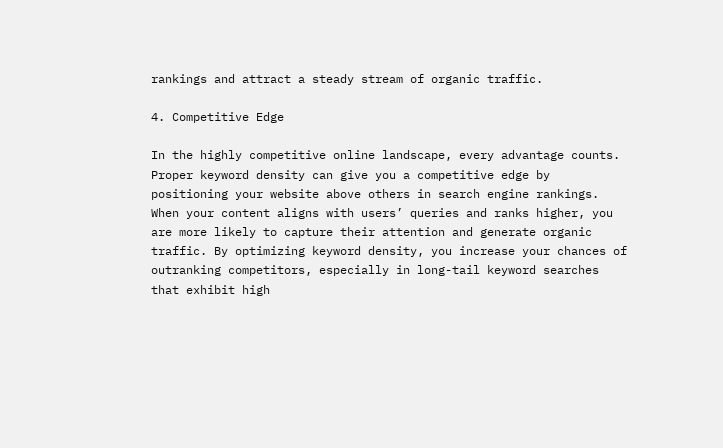rankings and attract a steady stream of organic traffic.

4. Competitive Edge

In the highly competitive online landscape, every advantage counts. Proper keyword density can give you a competitive edge by positioning your website above others in search engine rankings. When your content aligns with users’ queries and ranks higher, you are more likely to capture their attention and generate organic traffic. By optimizing keyword density, you increase your chances of outranking competitors, especially in long-tail keyword searches that exhibit high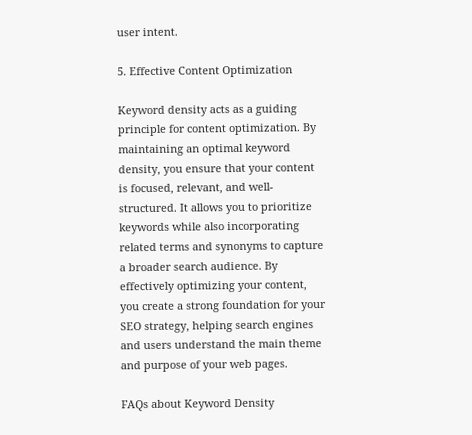user intent.

5. Effective Content Optimization

Keyword density acts as a guiding principle for content optimization. By maintaining an optimal keyword density, you ensure that your content is focused, relevant, and well-structured. It allows you to prioritize keywords while also incorporating related terms and synonyms to capture a broader search audience. By effectively optimizing your content, you create a strong foundation for your SEO strategy, helping search engines and users understand the main theme and purpose of your web pages.

FAQs about Keyword Density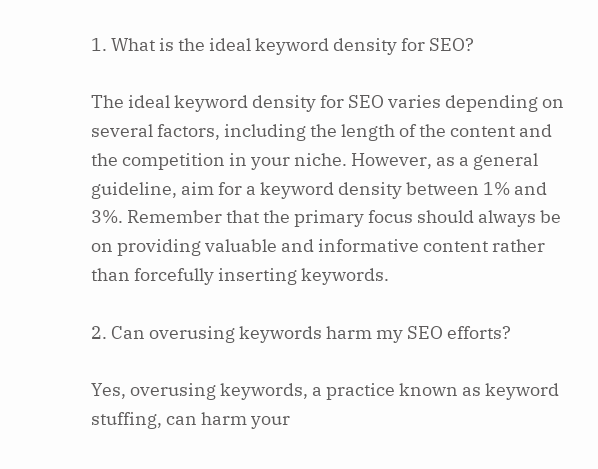1. What is the ideal keyword density for SEO?

The ideal keyword density for SEO varies depending on several factors, including the length of the content and the competition in your niche. However, as a general guideline, aim for a keyword density between 1% and 3%. Remember that the primary focus should always be on providing valuable and informative content rather than forcefully inserting keywords.

2. Can overusing keywords harm my SEO efforts?

Yes, overusing keywords, a practice known as keyword stuffing, can harm your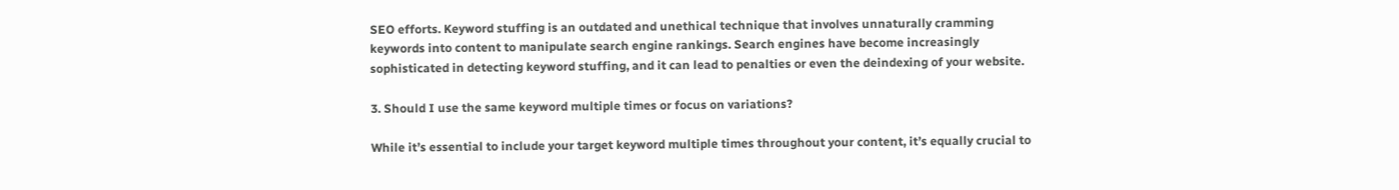SEO efforts. Keyword stuffing is an outdated and unethical technique that involves unnaturally cramming keywords into content to manipulate search engine rankings. Search engines have become increasingly sophisticated in detecting keyword stuffing, and it can lead to penalties or even the deindexing of your website.

3. Should I use the same keyword multiple times or focus on variations?

While it’s essential to include your target keyword multiple times throughout your content, it’s equally crucial to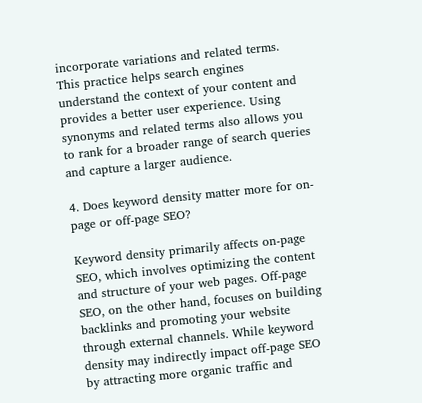incorporate variations and related terms. This practice helps search engines understand the context of your content and provides a better user experience. Using synonyms and related terms also allows you to rank for a broader range of search queries and capture a larger audience.

4. Does keyword density matter more for on-page or off-page SEO?

Keyword density primarily affects on-page SEO, which involves optimizing the content and structure of your web pages. Off-page SEO, on the other hand, focuses on building backlinks and promoting your website through external channels. While keyword density may indirectly impact off-page SEO by attracting more organic traffic and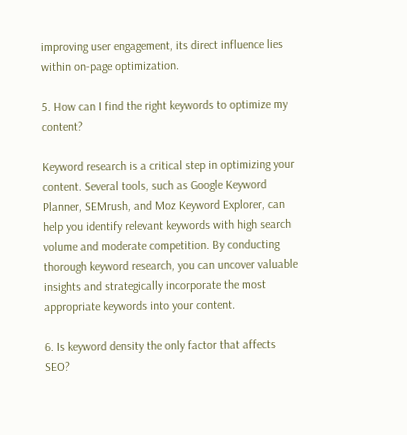improving user engagement, its direct influence lies within on-page optimization.

5. How can I find the right keywords to optimize my content?

Keyword research is a critical step in optimizing your content. Several tools, such as Google Keyword Planner, SEMrush, and Moz Keyword Explorer, can help you identify relevant keywords with high search volume and moderate competition. By conducting thorough keyword research, you can uncover valuable insights and strategically incorporate the most appropriate keywords into your content.

6. Is keyword density the only factor that affects SEO?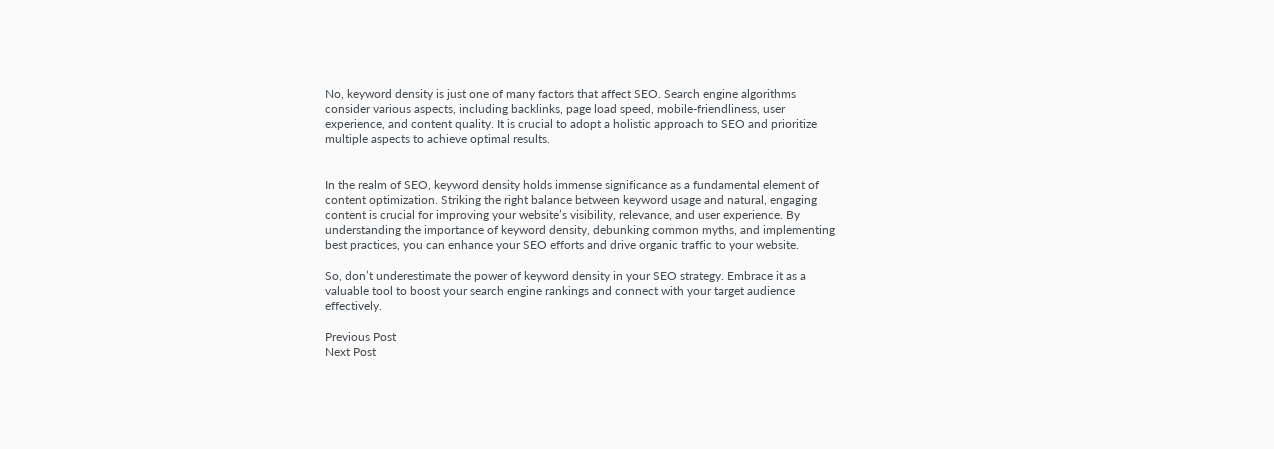No, keyword density is just one of many factors that affect SEO. Search engine algorithms consider various aspects, including backlinks, page load speed, mobile-friendliness, user experience, and content quality. It is crucial to adopt a holistic approach to SEO and prioritize multiple aspects to achieve optimal results.


In the realm of SEO, keyword density holds immense significance as a fundamental element of content optimization. Striking the right balance between keyword usage and natural, engaging content is crucial for improving your website’s visibility, relevance, and user experience. By understanding the importance of keyword density, debunking common myths, and implementing best practices, you can enhance your SEO efforts and drive organic traffic to your website.

So, don’t underestimate the power of keyword density in your SEO strategy. Embrace it as a valuable tool to boost your search engine rankings and connect with your target audience effectively.

Previous Post
Next Post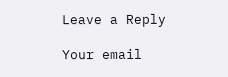Leave a Reply

Your email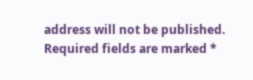address will not be published. Required fields are marked *